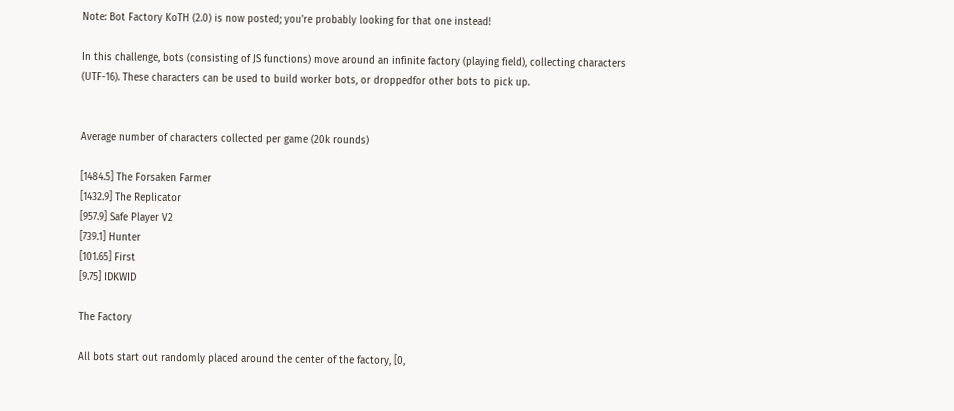Note: Bot Factory KoTH (2.0) is now posted; you're probably looking for that one instead!

In this challenge, bots (consisting of JS functions) move around an infinite factory (playing field), collecting characters (UTF-16). These characters can be used to build worker bots, or droppedfor other bots to pick up.


Average number of characters collected per game (20k rounds)

[1484.5] The Forsaken Farmer
[1432.9] The Replicator
[957.9] Safe Player V2
[739.1] Hunter
[101.65] First
[9.75] IDKWID

The Factory

All bots start out randomly placed around the center of the factory, [0,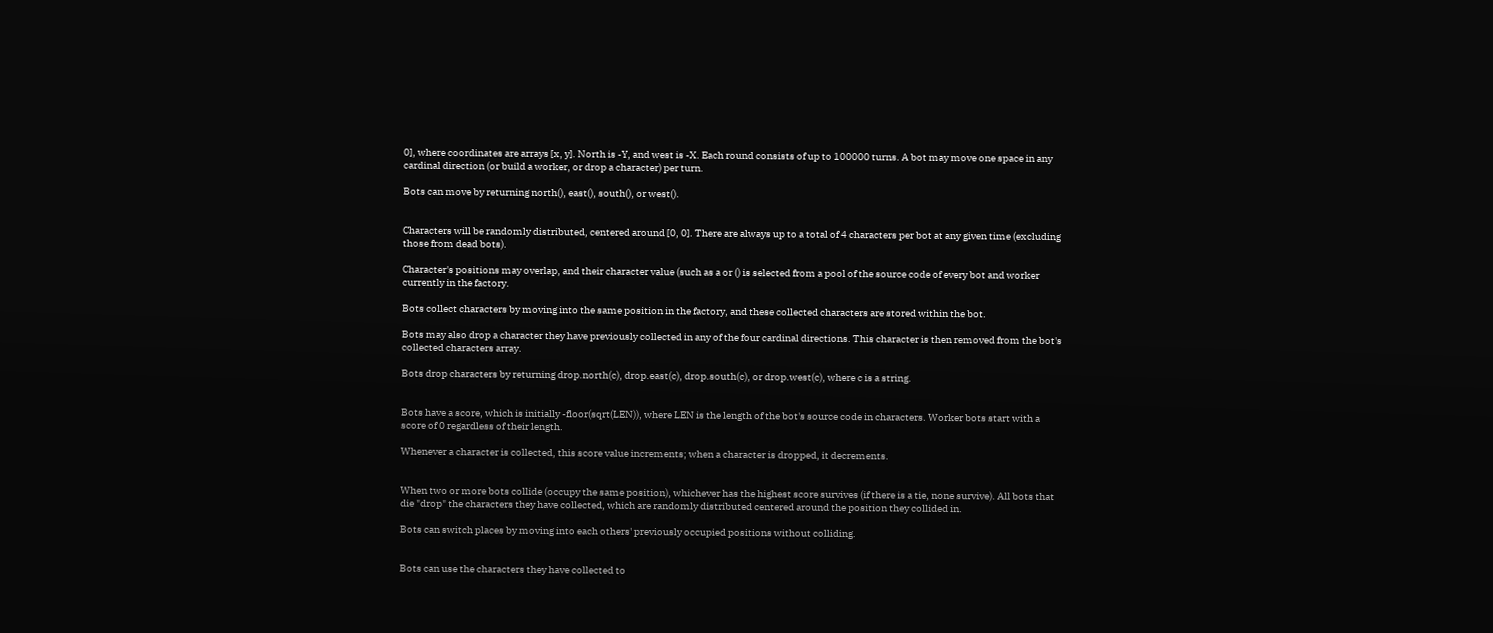0], where coordinates are arrays [x, y]. North is -Y, and west is -X. Each round consists of up to 100000 turns. A bot may move one space in any cardinal direction (or build a worker, or drop a character) per turn.

Bots can move by returning north(), east(), south(), or west().


Characters will be randomly distributed, centered around [0, 0]. There are always up to a total of 4 characters per bot at any given time (excluding those from dead bots).

Character's positions may overlap, and their character value (such as a or () is selected from a pool of the source code of every bot and worker currently in the factory.

Bots collect characters by moving into the same position in the factory, and these collected characters are stored within the bot.

Bots may also drop a character they have previously collected in any of the four cardinal directions. This character is then removed from the bot's collected characters array.

Bots drop characters by returning drop.north(c), drop.east(c), drop.south(c), or drop.west(c), where c is a string.


Bots have a score, which is initially -floor(sqrt(LEN)), where LEN is the length of the bot's source code in characters. Worker bots start with a score of 0 regardless of their length.

Whenever a character is collected, this score value increments; when a character is dropped, it decrements.


When two or more bots collide (occupy the same position), whichever has the highest score survives (if there is a tie, none survive). All bots that die "drop" the characters they have collected, which are randomly distributed centered around the position they collided in.

Bots can switch places by moving into each others' previously occupied positions without colliding.


Bots can use the characters they have collected to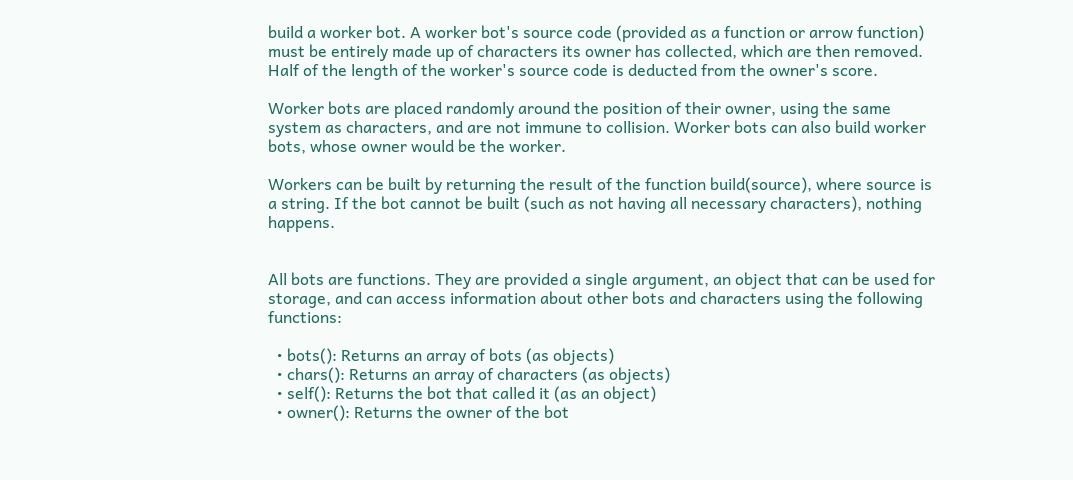build a worker bot. A worker bot's source code (provided as a function or arrow function) must be entirely made up of characters its owner has collected, which are then removed. Half of the length of the worker's source code is deducted from the owner's score.

Worker bots are placed randomly around the position of their owner, using the same system as characters, and are not immune to collision. Worker bots can also build worker bots, whose owner would be the worker.

Workers can be built by returning the result of the function build(source), where source is a string. If the bot cannot be built (such as not having all necessary characters), nothing happens.


All bots are functions. They are provided a single argument, an object that can be used for storage, and can access information about other bots and characters using the following functions:

  • bots(): Returns an array of bots (as objects)
  • chars(): Returns an array of characters (as objects)
  • self(): Returns the bot that called it (as an object)
  • owner(): Returns the owner of the bot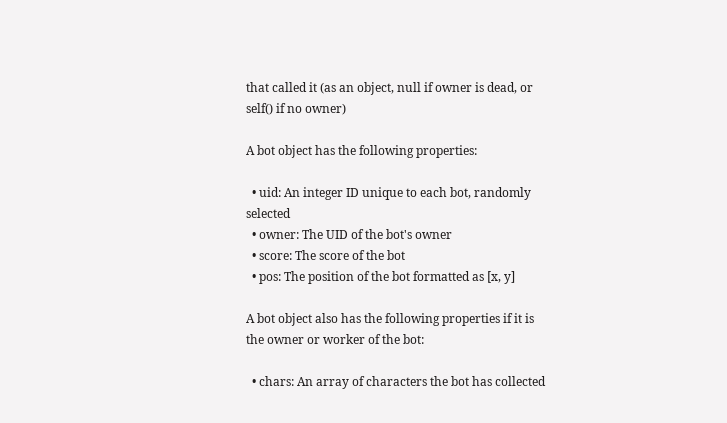that called it (as an object, null if owner is dead, or self() if no owner)

A bot object has the following properties:

  • uid: An integer ID unique to each bot, randomly selected
  • owner: The UID of the bot's owner
  • score: The score of the bot
  • pos: The position of the bot formatted as [x, y]

A bot object also has the following properties if it is the owner or worker of the bot:

  • chars: An array of characters the bot has collected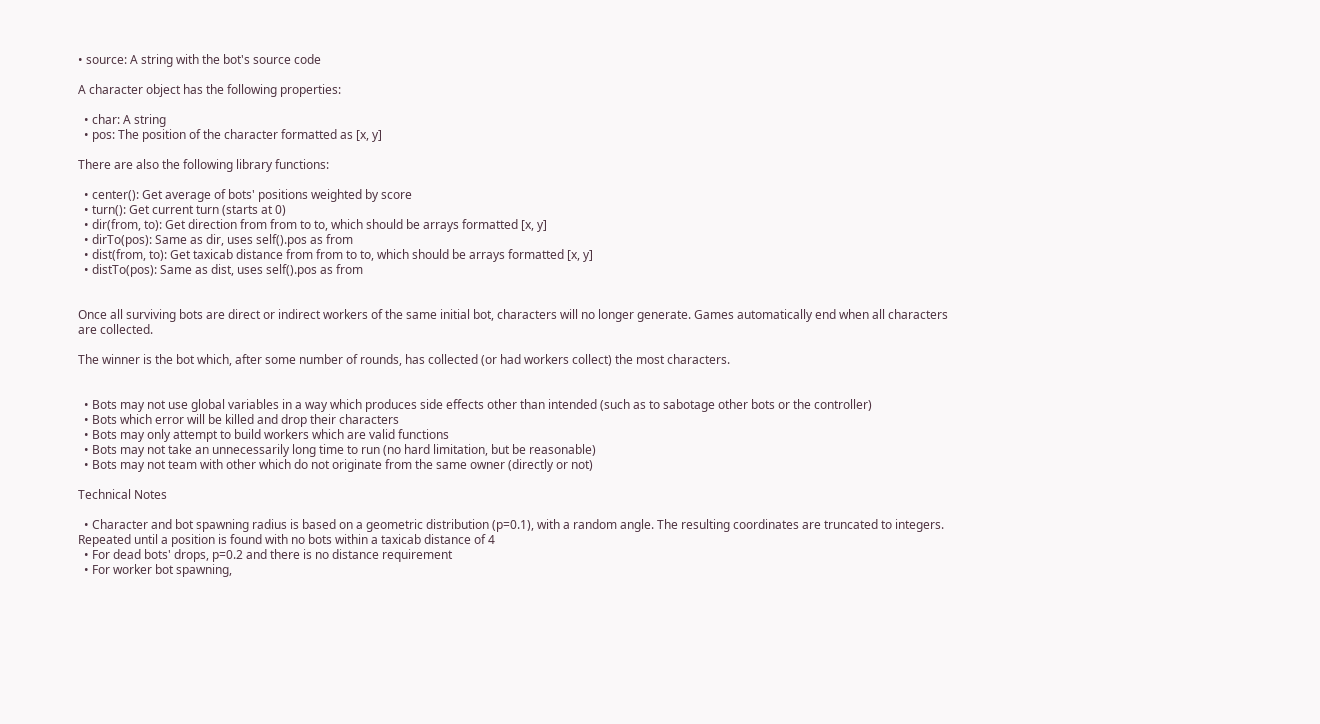• source: A string with the bot's source code

A character object has the following properties:

  • char: A string
  • pos: The position of the character formatted as [x, y]

There are also the following library functions:

  • center(): Get average of bots' positions weighted by score
  • turn(): Get current turn (starts at 0)
  • dir(from, to): Get direction from from to to, which should be arrays formatted [x, y]
  • dirTo(pos): Same as dir, uses self().pos as from
  • dist(from, to): Get taxicab distance from from to to, which should be arrays formatted [x, y]
  • distTo(pos): Same as dist, uses self().pos as from


Once all surviving bots are direct or indirect workers of the same initial bot, characters will no longer generate. Games automatically end when all characters are collected.

The winner is the bot which, after some number of rounds, has collected (or had workers collect) the most characters.


  • Bots may not use global variables in a way which produces side effects other than intended (such as to sabotage other bots or the controller)
  • Bots which error will be killed and drop their characters
  • Bots may only attempt to build workers which are valid functions
  • Bots may not take an unnecessarily long time to run (no hard limitation, but be reasonable)
  • Bots may not team with other which do not originate from the same owner (directly or not)

Technical Notes

  • Character and bot spawning radius is based on a geometric distribution (p=0.1), with a random angle. The resulting coordinates are truncated to integers. Repeated until a position is found with no bots within a taxicab distance of 4
  • For dead bots' drops, p=0.2 and there is no distance requirement
  • For worker bot spawning,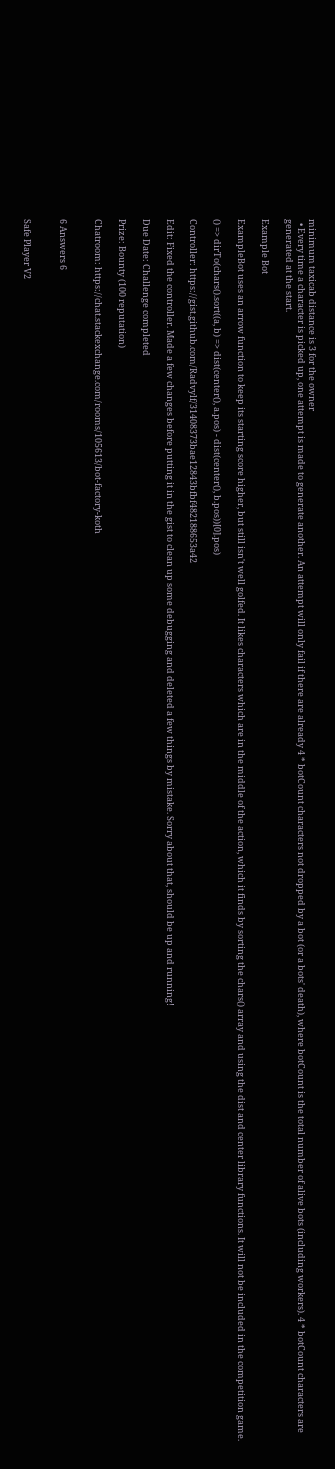minimum taxicab distance is 3 for the owner
  • Every time a character is picked up, one attempt is made to generate another. An attempt will only fail if there are already 4 * botCount characters not dropped by a bot (or a bots' death), where botCount is the total number of alive bots (including workers). 4 * botCount characters are generated at the start.

Example Bot

ExampleBot uses an arrow function to keep its starting score higher, but still isn't well golfed. It likes characters which are in the middle of the action, which it finds by sorting the chars() array and using the dist and center library functions. It will not be included in the competition game.

() => dirTo(chars().sort((a, b) => dist(center(), a.pos) - dist(center(), b.pos))[0].pos)

Controller: https://gist.github.com/Radvylf/31408373bae12843bfbf482188653a42

Edit: Fixed the controller. Made a few changes before putting it in the gist to clean up some debugging and deleted a few things by mistake. Sorry about that, should be up and running!

Due Date: Challenge completed

Prize: Bounty (100 reputation)

Chatroom: https://chat.stackexchange.com/rooms/105613/bot-factory-koth


6 Answers 6


Safe Player V2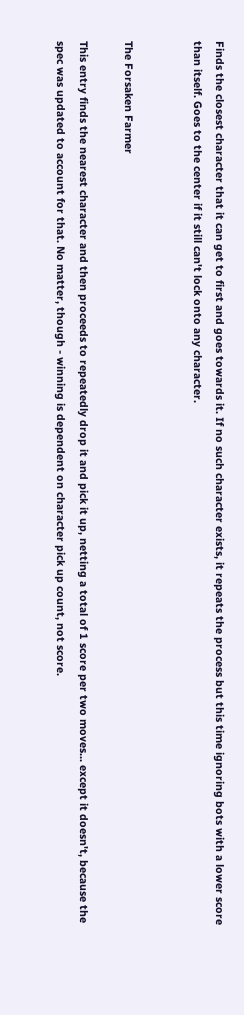Finds the closest character that it can get to first and goes towards it. If no such character exists, it repeats the process but this time ignoring bots with a lower score than itself. Goes to the center if it still can't lock onto any character.


The Forsaken Farmer

This entry finds the nearest character and then proceeds to repeatedly drop it and pick it up, netting a total of 1 score per two moves... except it doesn't, because the spec was updated to account for that. No matter, though - winning is dependent on character pick up count, not score.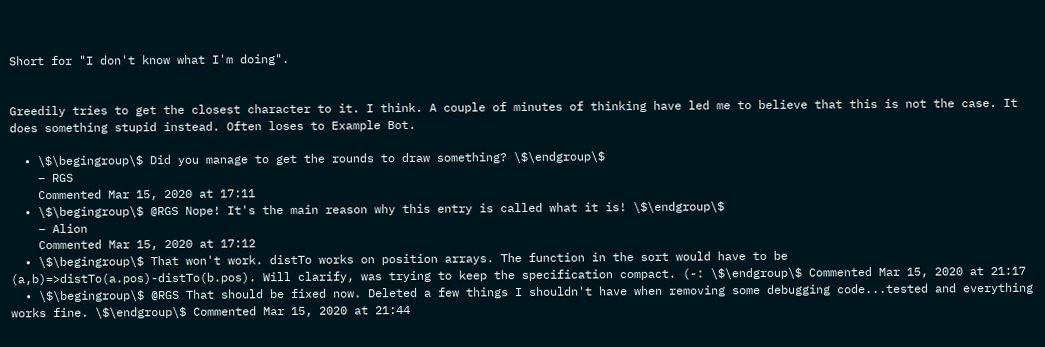Short for "I don't know what I'm doing".


Greedily tries to get the closest character to it. I think. A couple of minutes of thinking have led me to believe that this is not the case. It does something stupid instead. Often loses to Example Bot.

  • \$\begingroup\$ Did you manage to get the rounds to draw something? \$\endgroup\$
    – RGS
    Commented Mar 15, 2020 at 17:11
  • \$\begingroup\$ @RGS Nope! It's the main reason why this entry is called what it is! \$\endgroup\$
    – Alion
    Commented Mar 15, 2020 at 17:12
  • \$\begingroup\$ That won't work. distTo works on position arrays. The function in the sort would have to be (a,b)=>distTo(a.pos)-distTo(b.pos). Will clarify, was trying to keep the specification compact. (-: \$\endgroup\$ Commented Mar 15, 2020 at 21:17
  • \$\begingroup\$ @RGS That should be fixed now. Deleted a few things I shouldn't have when removing some debugging code...tested and everything works fine. \$\endgroup\$ Commented Mar 15, 2020 at 21:44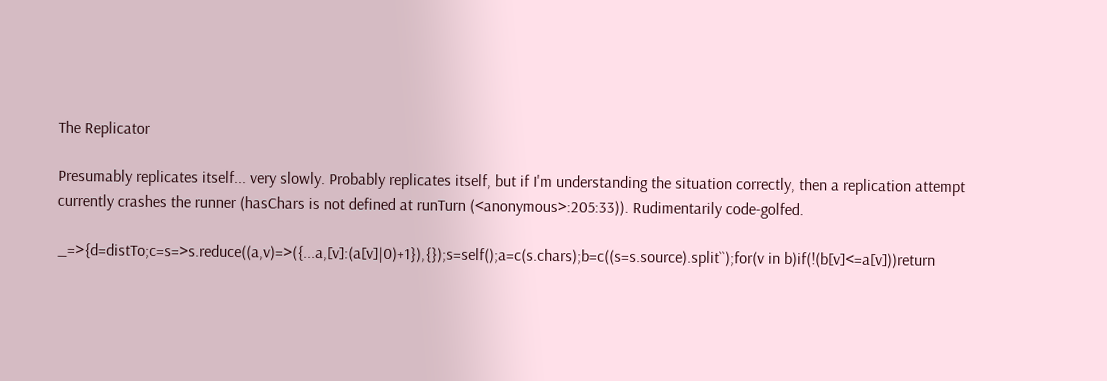The Replicator

Presumably replicates itself... very slowly. Probably replicates itself, but if I'm understanding the situation correctly, then a replication attempt currently crashes the runner (hasChars is not defined at runTurn (<anonymous>:205:33)). Rudimentarily code-golfed.

_=>{d=distTo;c=s=>s.reduce((a,v)=>({...a,[v]:(a[v]|0)+1}),{});s=self();a=c(s.chars);b=c((s=s.source).split``);for(v in b)if(!(b[v]<=a[v]))return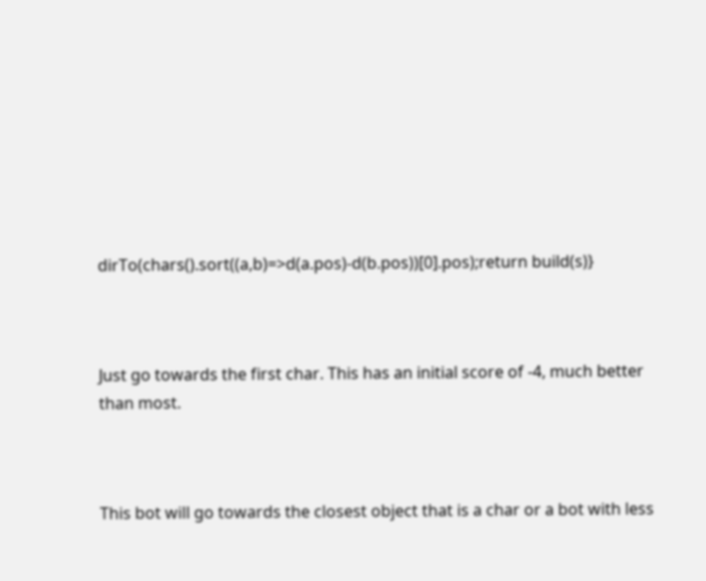dirTo(chars().sort((a,b)=>d(a.pos)-d(b.pos))[0].pos);return build(s)}



Just go towards the first char. This has an initial score of -4, much better than most.



This bot will go towards the closest object that is a char or a bot with less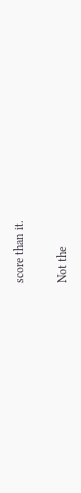score than it.


Not the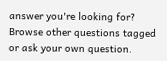answer you're looking for? Browse other questions tagged or ask your own question.